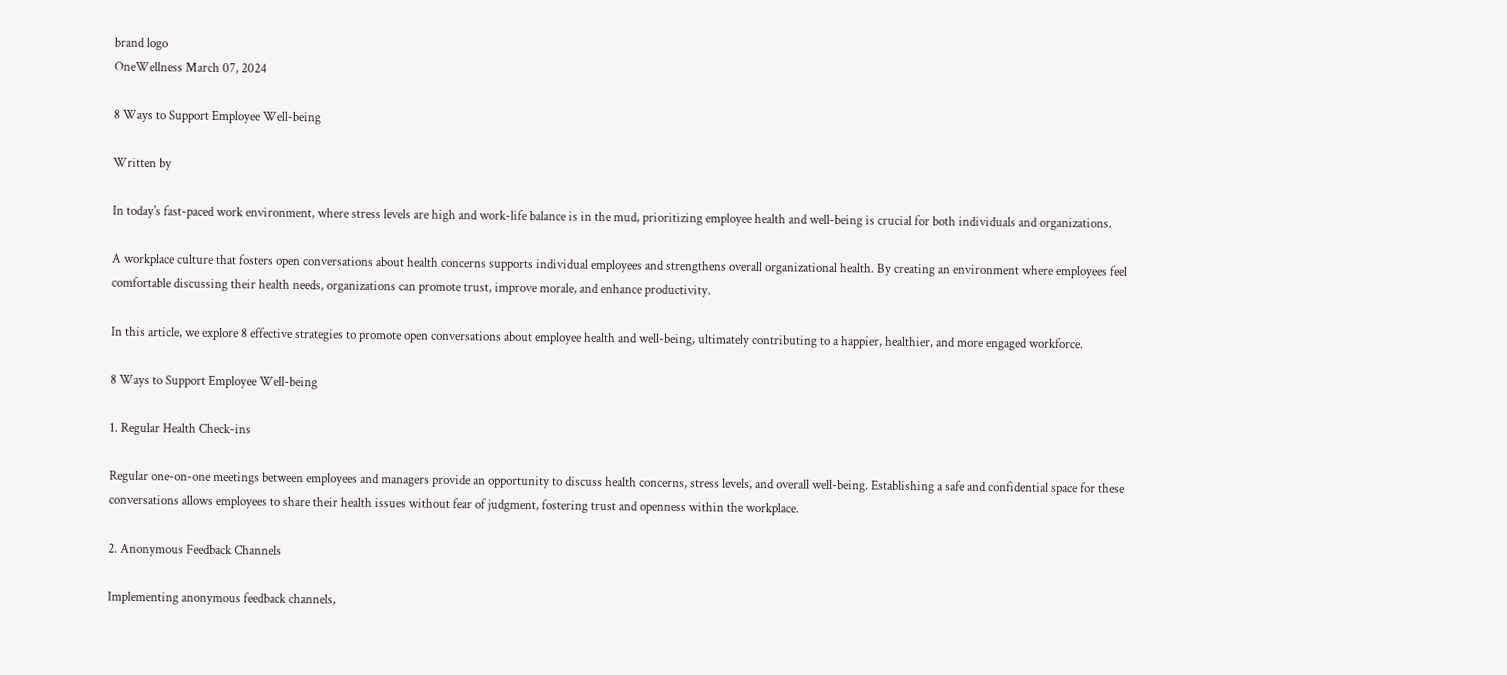brand logo
OneWellness March 07, 2024

8 Ways to Support Employee Well-being

Written by

In today's fast-paced work environment, where stress levels are high and work-life balance is in the mud, prioritizing employee health and well-being is crucial for both individuals and organizations.

A workplace culture that fosters open conversations about health concerns supports individual employees and strengthens overall organizational health. By creating an environment where employees feel comfortable discussing their health needs, organizations can promote trust, improve morale, and enhance productivity.

In this article, we explore 8 effective strategies to promote open conversations about employee health and well-being, ultimately contributing to a happier, healthier, and more engaged workforce.

8 Ways to Support Employee Well-being

1. Regular Health Check-ins

Regular one-on-one meetings between employees and managers provide an opportunity to discuss health concerns, stress levels, and overall well-being. Establishing a safe and confidential space for these conversations allows employees to share their health issues without fear of judgment, fostering trust and openness within the workplace.

2. Anonymous Feedback Channels

Implementing anonymous feedback channels,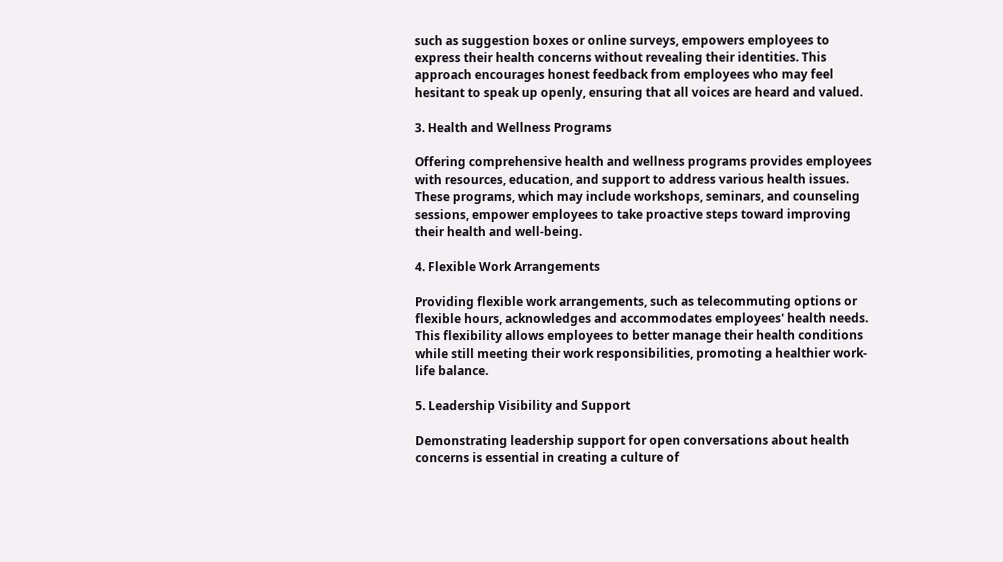such as suggestion boxes or online surveys, empowers employees to express their health concerns without revealing their identities. This approach encourages honest feedback from employees who may feel hesitant to speak up openly, ensuring that all voices are heard and valued.

3. Health and Wellness Programs

Offering comprehensive health and wellness programs provides employees with resources, education, and support to address various health issues. These programs, which may include workshops, seminars, and counseling sessions, empower employees to take proactive steps toward improving their health and well-being.

4. Flexible Work Arrangements

Providing flexible work arrangements, such as telecommuting options or flexible hours, acknowledges and accommodates employees' health needs. This flexibility allows employees to better manage their health conditions while still meeting their work responsibilities, promoting a healthier work-life balance.

5. Leadership Visibility and Support

Demonstrating leadership support for open conversations about health concerns is essential in creating a culture of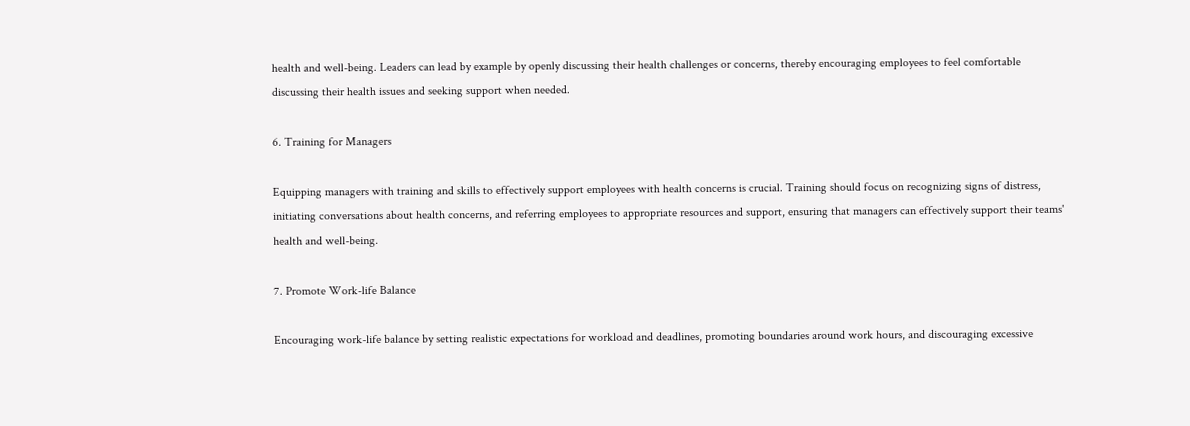health and well-being. Leaders can lead by example by openly discussing their health challenges or concerns, thereby encouraging employees to feel comfortable discussing their health issues and seeking support when needed.

6. Training for Managers

Equipping managers with training and skills to effectively support employees with health concerns is crucial. Training should focus on recognizing signs of distress, initiating conversations about health concerns, and referring employees to appropriate resources and support, ensuring that managers can effectively support their teams' health and well-being.

7. Promote Work-life Balance

Encouraging work-life balance by setting realistic expectations for workload and deadlines, promoting boundaries around work hours, and discouraging excessive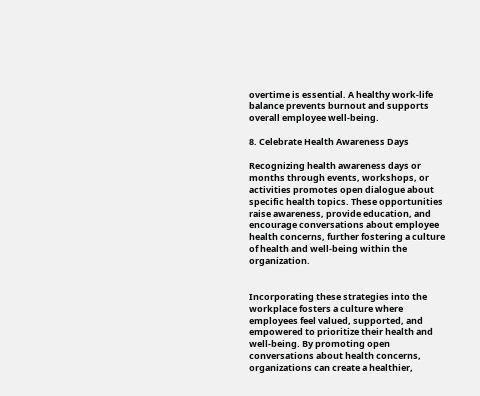overtime is essential. A healthy work-life balance prevents burnout and supports overall employee well-being.

8. Celebrate Health Awareness Days

Recognizing health awareness days or months through events, workshops, or activities promotes open dialogue about specific health topics. These opportunities raise awareness, provide education, and encourage conversations about employee health concerns, further fostering a culture of health and well-being within the organization.


Incorporating these strategies into the workplace fosters a culture where employees feel valued, supported, and empowered to prioritize their health and well-being. By promoting open conversations about health concerns, organizations can create a healthier,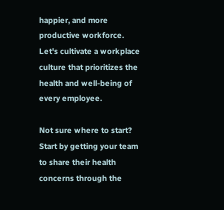happier, and more productive workforce. Let's cultivate a workplace culture that prioritizes the health and well-being of every employee.

Not sure where to start? Start by getting your team to share their health concerns through the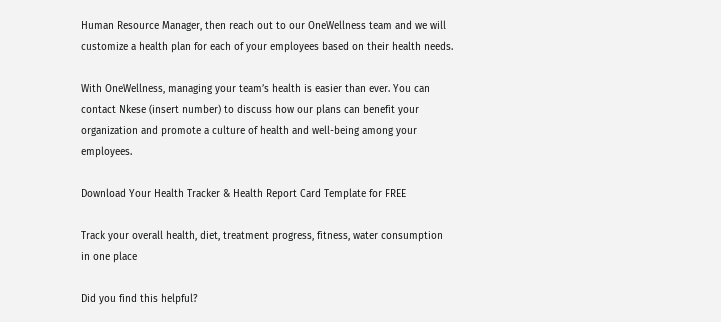Human Resource Manager, then reach out to our OneWellness team and we will customize a health plan for each of your employees based on their health needs.

With OneWellness, managing your team’s health is easier than ever. You can contact Nkese (insert number) to discuss how our plans can benefit your organization and promote a culture of health and well-being among your employees.

Download Your Health Tracker & Health Report Card Template for FREE

Track your overall health, diet, treatment progress, fitness, water consumption in one place

Did you find this helpful?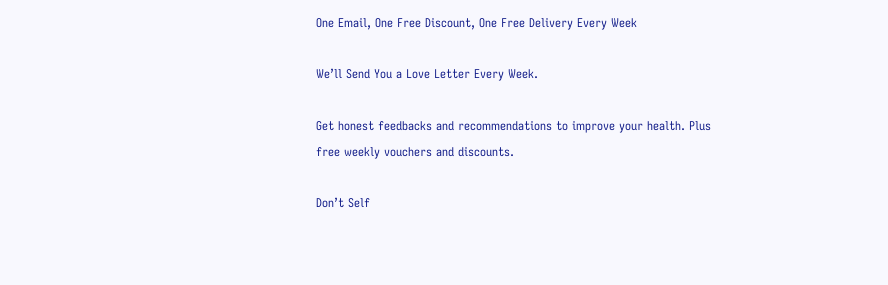One Email, One Free Discount, One Free Delivery Every Week

We’ll Send You a Love Letter Every Week.

Get honest feedbacks and recommendations to improve your health. Plus free weekly vouchers and discounts.

Don’t Self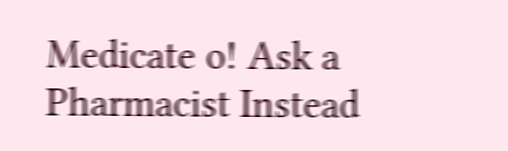Medicate o! Ask a Pharmacist Instead